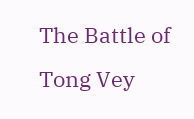The Battle of Tong Vey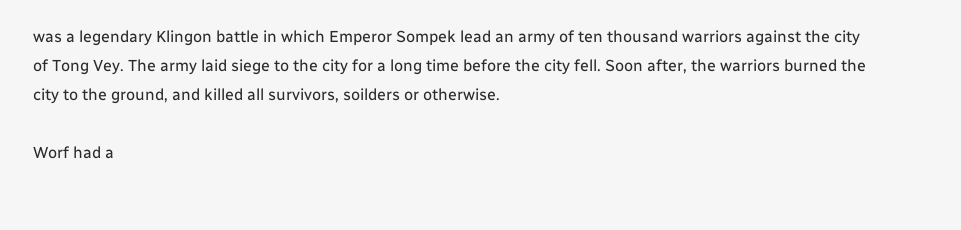was a legendary Klingon battle in which Emperor Sompek lead an army of ten thousand warriors against the city of Tong Vey. The army laid siege to the city for a long time before the city fell. Soon after, the warriors burned the city to the ground, and killed all survivors, soilders or otherwise.

Worf had a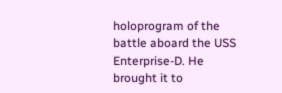holoprogram of the battle aboard the USS Enterprise-D. He brought it to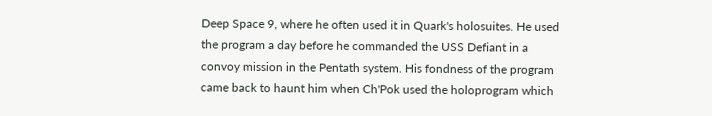Deep Space 9, where he often used it in Quark's holosuites. He used the program a day before he commanded the USS Defiant in a convoy mission in the Pentath system. His fondness of the program came back to haunt him when Ch'Pok used the holoprogram which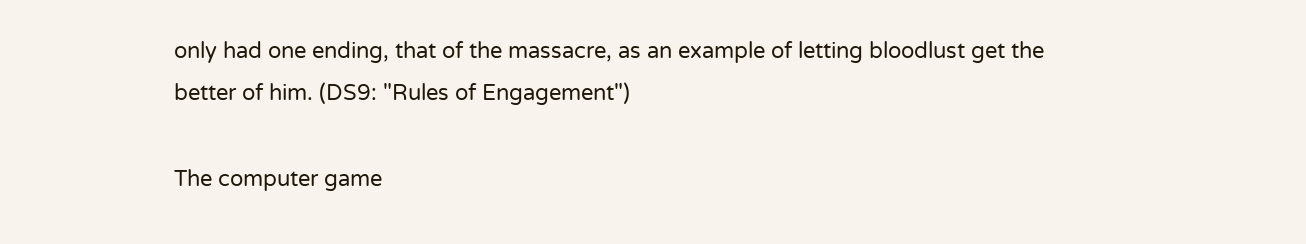only had one ending, that of the massacre, as an example of letting bloodlust get the better of him. (DS9: "Rules of Engagement")

The computer game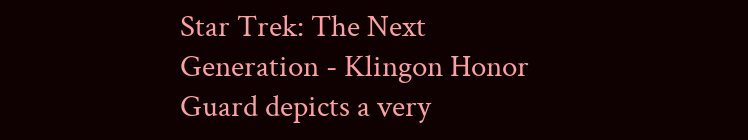Star Trek: The Next Generation - Klingon Honor Guard depicts a very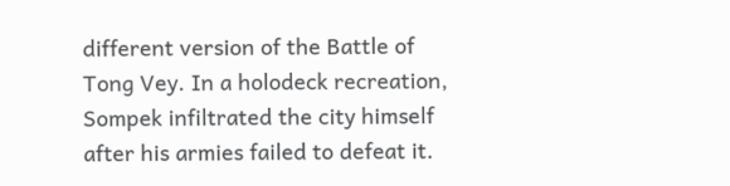different version of the Battle of Tong Vey. In a holodeck recreation, Sompek infiltrated the city himself after his armies failed to defeat it.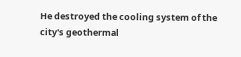He destroyed the cooling system of the city's geothermal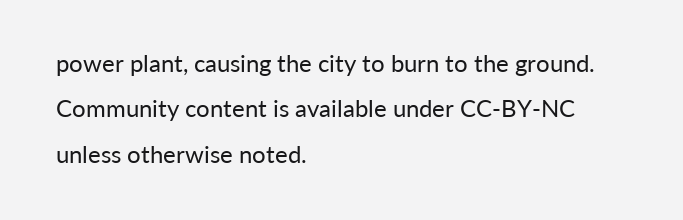power plant, causing the city to burn to the ground.
Community content is available under CC-BY-NC unless otherwise noted.